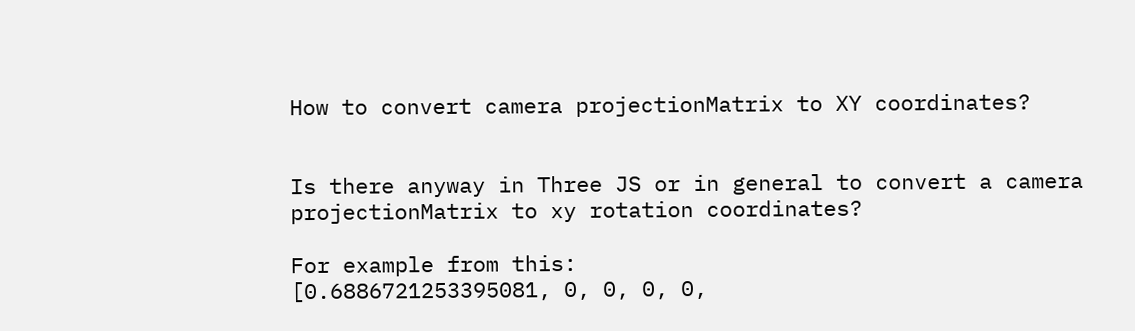How to convert camera projectionMatrix to XY coordinates?


Is there anyway in Three JS or in general to convert a camera projectionMatrix to xy rotation coordinates?

For example from this:
[0.6886721253395081, 0, 0, 0, 0,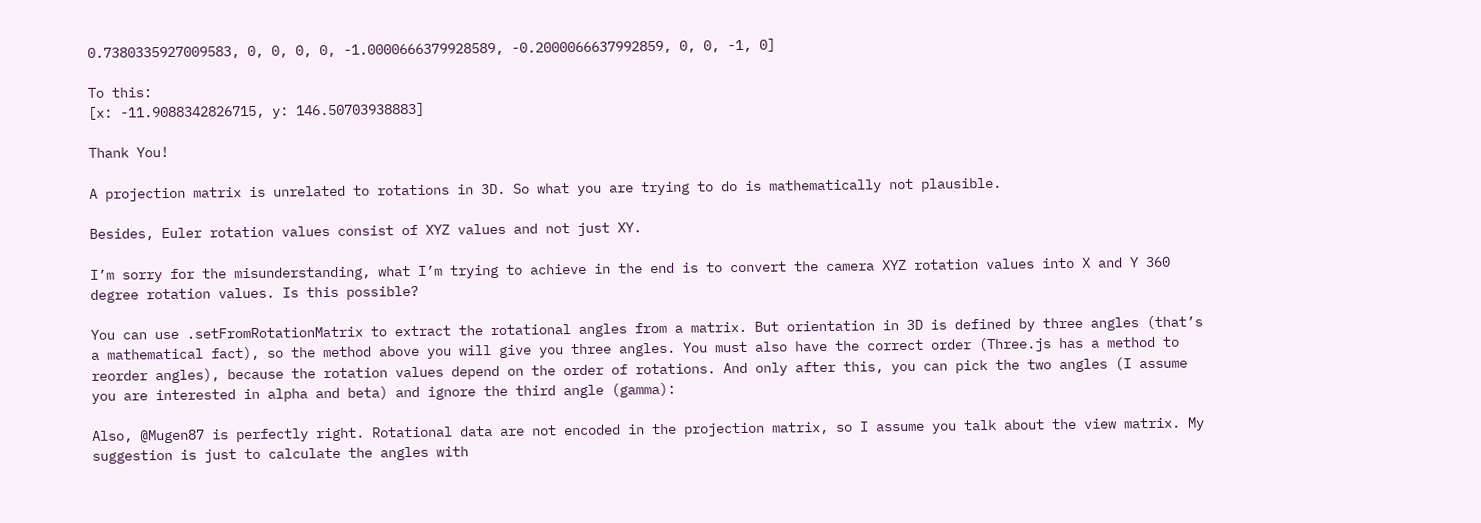0.7380335927009583, 0, 0, 0, 0, -1.0000666379928589, -0.2000066637992859, 0, 0, -1, 0]

To this:
[x: -11.9088342826715, y: 146.50703938883]

Thank You!

A projection matrix is unrelated to rotations in 3D. So what you are trying to do is mathematically not plausible.

Besides, Euler rotation values consist of XYZ values and not just XY.

I’m sorry for the misunderstanding, what I’m trying to achieve in the end is to convert the camera XYZ rotation values into X and Y 360 degree rotation values. Is this possible?

You can use .setFromRotationMatrix to extract the rotational angles from a matrix. But orientation in 3D is defined by three angles (that’s a mathematical fact), so the method above you will give you three angles. You must also have the correct order (Three.js has a method to reorder angles), because the rotation values depend on the order of rotations. And only after this, you can pick the two angles (I assume you are interested in alpha and beta) and ignore the third angle (gamma):

Also, @Mugen87 is perfectly right. Rotational data are not encoded in the projection matrix, so I assume you talk about the view matrix. My suggestion is just to calculate the angles with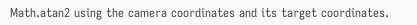Math.atan2 using the camera coordinates and its target coordinates.